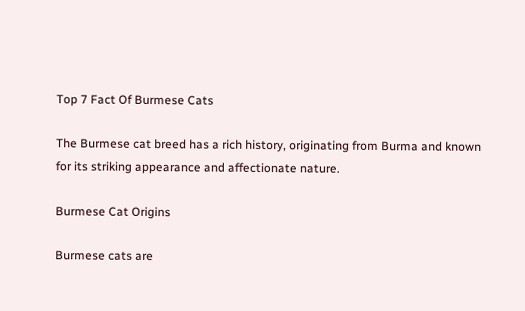Top 7 Fact Of Burmese Cats

The Burmese cat breed has a rich history, originating from Burma and known for its striking appearance and affectionate nature.

Burmese Cat Origins

Burmese cats are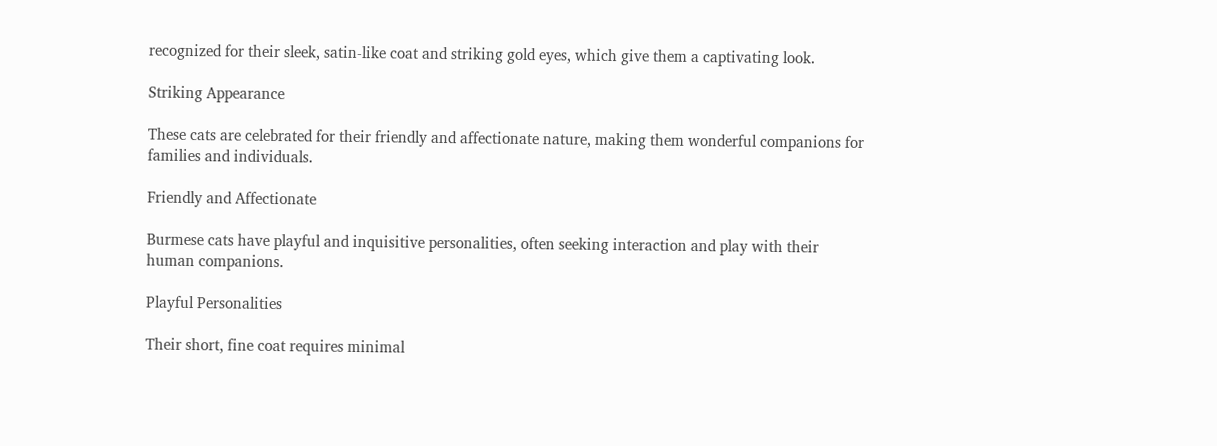recognized for their sleek, satin-like coat and striking gold eyes, which give them a captivating look.

Striking Appearance

These cats are celebrated for their friendly and affectionate nature, making them wonderful companions for families and individuals.

Friendly and Affectionate

Burmese cats have playful and inquisitive personalities, often seeking interaction and play with their human companions.

Playful Personalities

Their short, fine coat requires minimal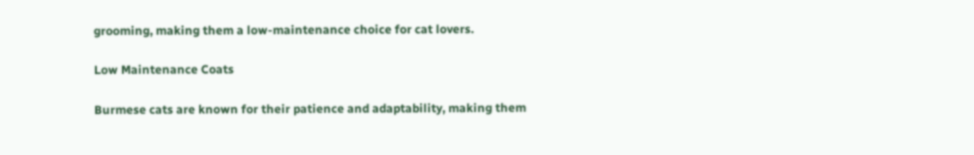grooming, making them a low-maintenance choice for cat lovers.

Low Maintenance Coats

Burmese cats are known for their patience and adaptability, making them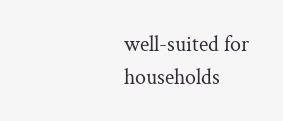well-suited for households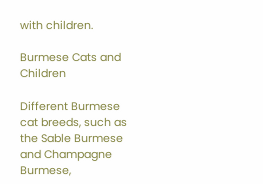with children.

Burmese Cats and Children

Different Burmese cat breeds, such as the Sable Burmese and Champagne Burmese,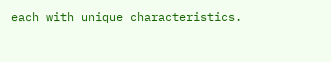each with unique characteristics.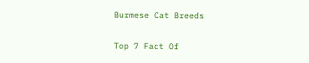Burmese Cat Breeds

Top 7 Fact Of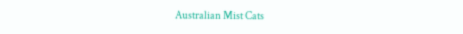Australian Mist Cats